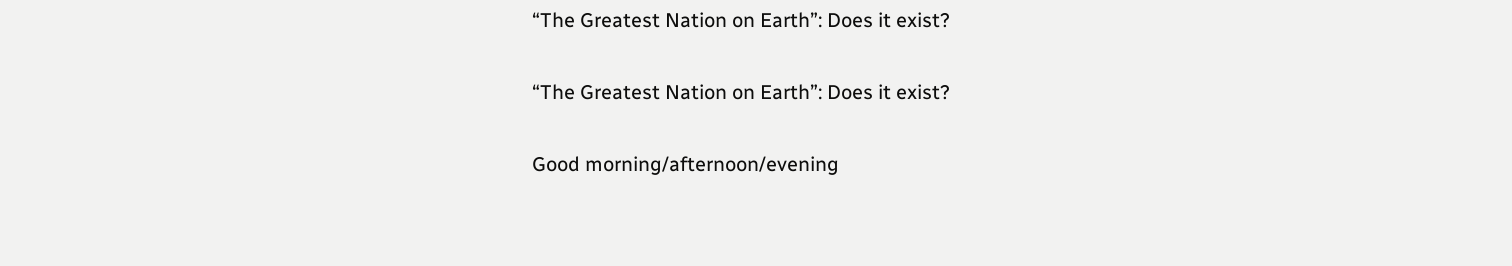“The Greatest Nation on Earth”: Does it exist?

“The Greatest Nation on Earth”: Does it exist?

Good morning/afternoon/evening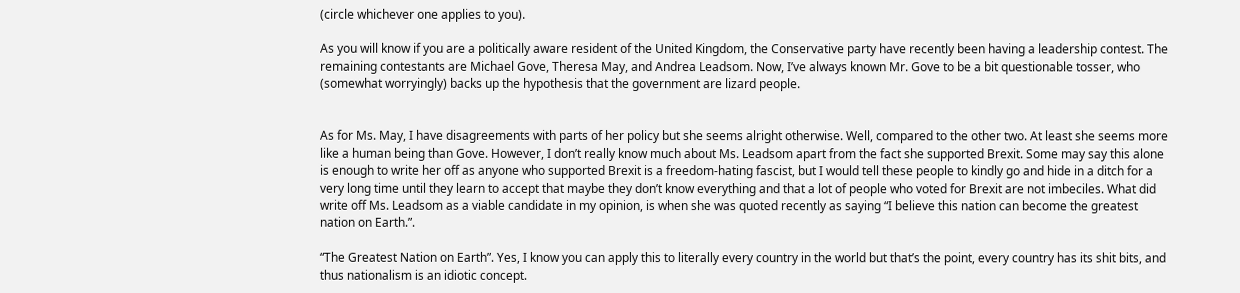(circle whichever one applies to you).

As you will know if you are a politically aware resident of the United Kingdom, the Conservative party have recently been having a leadership contest. The remaining contestants are Michael Gove, Theresa May, and Andrea Leadsom. Now, I’ve always known Mr. Gove to be a bit questionable tosser, who (somewhat worryingly) backs up the hypothesis that the government are lizard people.


As for Ms. May, I have disagreements with parts of her policy but she seems alright otherwise. Well, compared to the other two. At least she seems more like a human being than Gove. However, I don’t really know much about Ms. Leadsom apart from the fact she supported Brexit. Some may say this alone is enough to write her off as anyone who supported Brexit is a freedom-hating fascist, but I would tell these people to kindly go and hide in a ditch for a very long time until they learn to accept that maybe they don’t know everything and that a lot of people who voted for Brexit are not imbeciles. What did write off Ms. Leadsom as a viable candidate in my opinion, is when she was quoted recently as saying “I believe this nation can become the greatest nation on Earth.”.

“The Greatest Nation on Earth”. Yes, I know you can apply this to literally every country in the world but that’s the point, every country has its shit bits, and thus nationalism is an idiotic concept.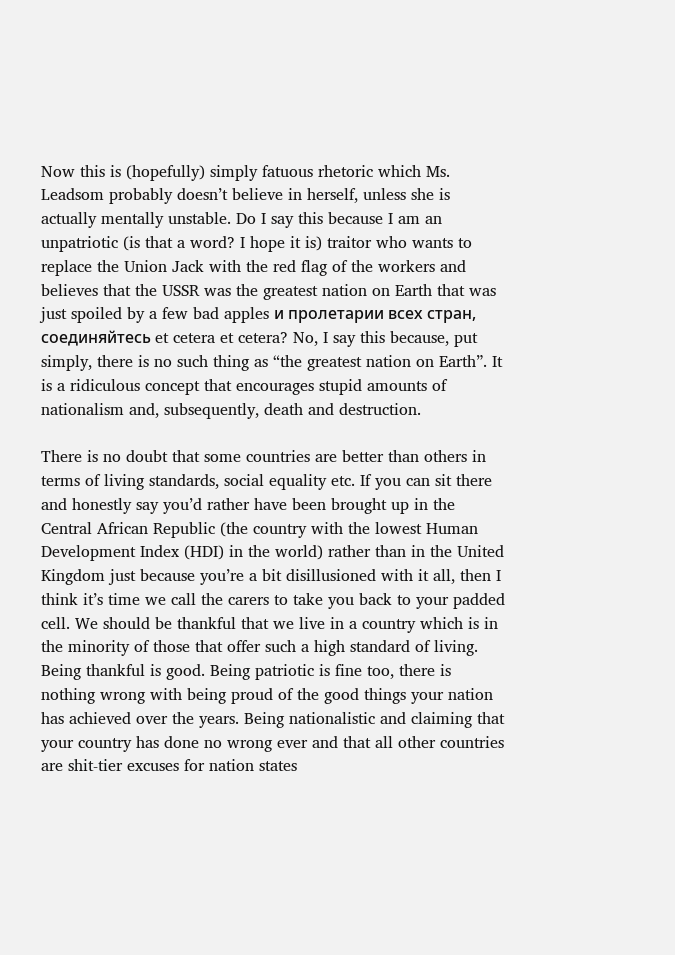Now this is (hopefully) simply fatuous rhetoric which Ms. Leadsom probably doesn’t believe in herself, unless she is actually mentally unstable. Do I say this because I am an unpatriotic (is that a word? I hope it is) traitor who wants to replace the Union Jack with the red flag of the workers and believes that the USSR was the greatest nation on Earth that was just spoiled by a few bad apples и пролетарии всех стран, соединяйтесь et cetera et cetera? No, I say this because, put simply, there is no such thing as “the greatest nation on Earth”. It is a ridiculous concept that encourages stupid amounts of nationalism and, subsequently, death and destruction.

There is no doubt that some countries are better than others in terms of living standards, social equality etc. If you can sit there and honestly say you’d rather have been brought up in the Central African Republic (the country with the lowest Human Development Index (HDI) in the world) rather than in the United Kingdom just because you’re a bit disillusioned with it all, then I think it’s time we call the carers to take you back to your padded cell. We should be thankful that we live in a country which is in the minority of those that offer such a high standard of living. Being thankful is good. Being patriotic is fine too, there is nothing wrong with being proud of the good things your nation has achieved over the years. Being nationalistic and claiming that your country has done no wrong ever and that all other countries are shit-tier excuses for nation states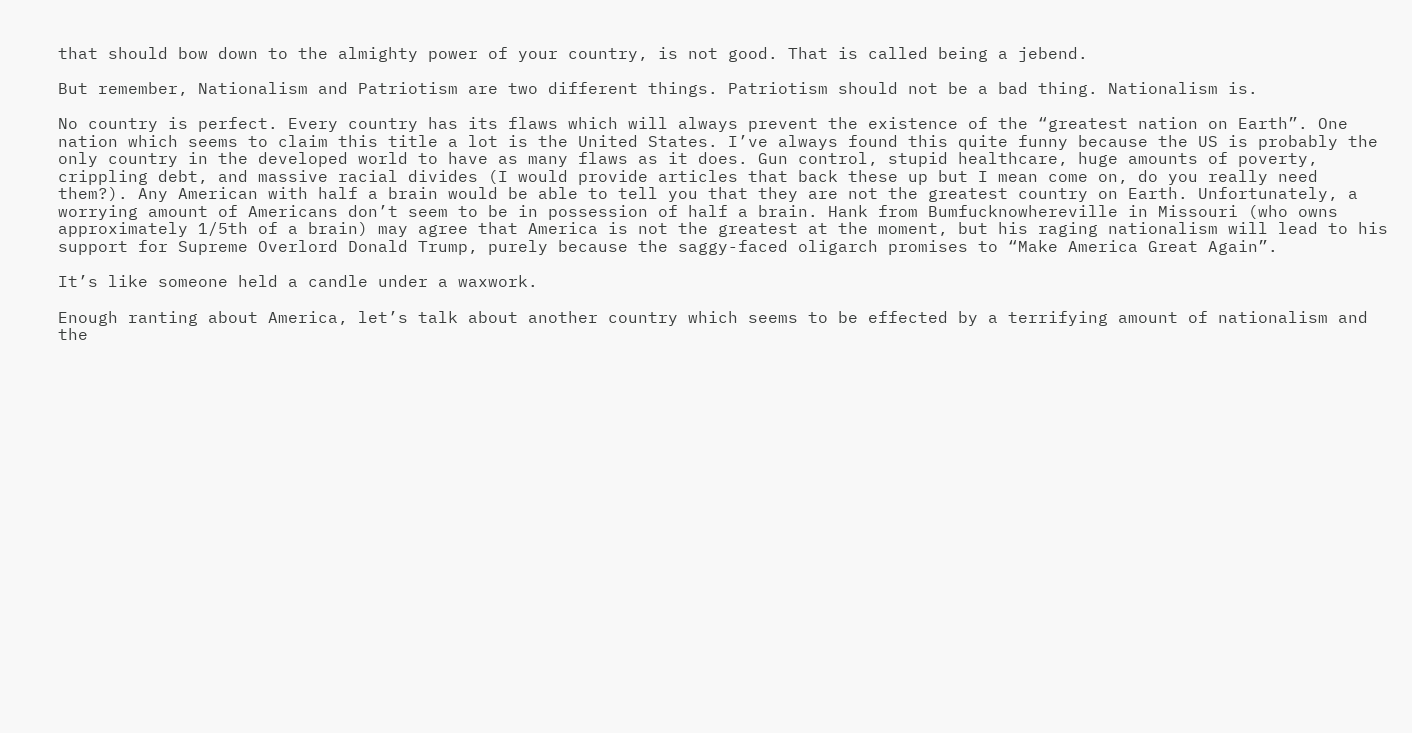that should bow down to the almighty power of your country, is not good. That is called being a jebend.

But remember, Nationalism and Patriotism are two different things. Patriotism should not be a bad thing. Nationalism is.

No country is perfect. Every country has its flaws which will always prevent the existence of the “greatest nation on Earth”. One nation which seems to claim this title a lot is the United States. I’ve always found this quite funny because the US is probably the only country in the developed world to have as many flaws as it does. Gun control, stupid healthcare, huge amounts of poverty, crippling debt, and massive racial divides (I would provide articles that back these up but I mean come on, do you really need them?). Any American with half a brain would be able to tell you that they are not the greatest country on Earth. Unfortunately, a worrying amount of Americans don’t seem to be in possession of half a brain. Hank from Bumfucknowhereville in Missouri (who owns approximately 1/5th of a brain) may agree that America is not the greatest at the moment, but his raging nationalism will lead to his support for Supreme Overlord Donald Trump, purely because the saggy-faced oligarch promises to “Make America Great Again”.

It’s like someone held a candle under a waxwork.

Enough ranting about America, let’s talk about another country which seems to be effected by a terrifying amount of nationalism and the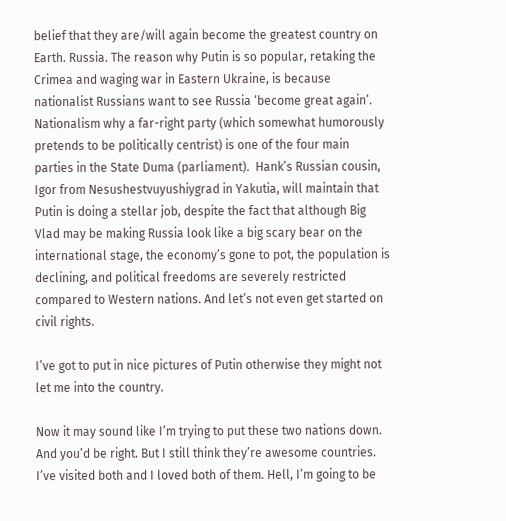belief that they are/will again become the greatest country on Earth. Russia. The reason why Putin is so popular, retaking the Crimea and waging war in Eastern Ukraine, is because nationalist Russians want to see Russia ‘become great again’. Nationalism why a far-right party (which somewhat humorously pretends to be politically centrist) is one of the four main parties in the State Duma (parliament).  Hank’s Russian cousin, Igor from Nesushestvuyushiygrad in Yakutia, will maintain that Putin is doing a stellar job, despite the fact that although Big Vlad may be making Russia look like a big scary bear on the international stage, the economy’s gone to pot, the population is declining, and political freedoms are severely restricted compared to Western nations. And let’s not even get started on civil rights.

I’ve got to put in nice pictures of Putin otherwise they might not let me into the country.

Now it may sound like I’m trying to put these two nations down. And you’d be right. But I still think they’re awesome countries. I’ve visited both and I loved both of them. Hell, I’m going to be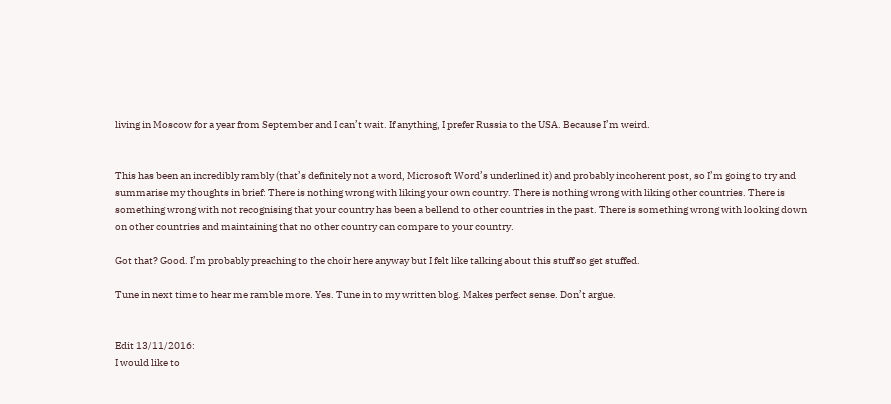living in Moscow for a year from September and I can’t wait. If anything, I prefer Russia to the USA. Because I’m weird.


This has been an incredibly rambly (that’s definitely not a word, Microsoft Word’s underlined it) and probably incoherent post, so I’m going to try and summarise my thoughts in brief: There is nothing wrong with liking your own country. There is nothing wrong with liking other countries. There is something wrong with not recognising that your country has been a bellend to other countries in the past. There is something wrong with looking down on other countries and maintaining that no other country can compare to your country.

Got that? Good. I’m probably preaching to the choir here anyway but I felt like talking about this stuff so get stuffed.

Tune in next time to hear me ramble more. Yes. Tune in to my written blog. Makes perfect sense. Don’t argue.


Edit 13/11/2016:
I would like to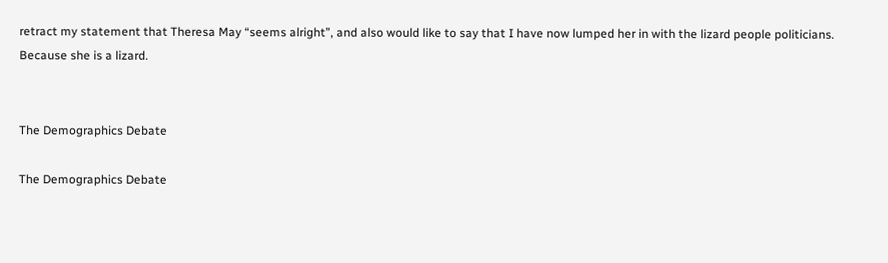retract my statement that Theresa May “seems alright”, and also would like to say that I have now lumped her in with the lizard people politicians. Because she is a lizard.


The Demographics Debate

The Demographics Debate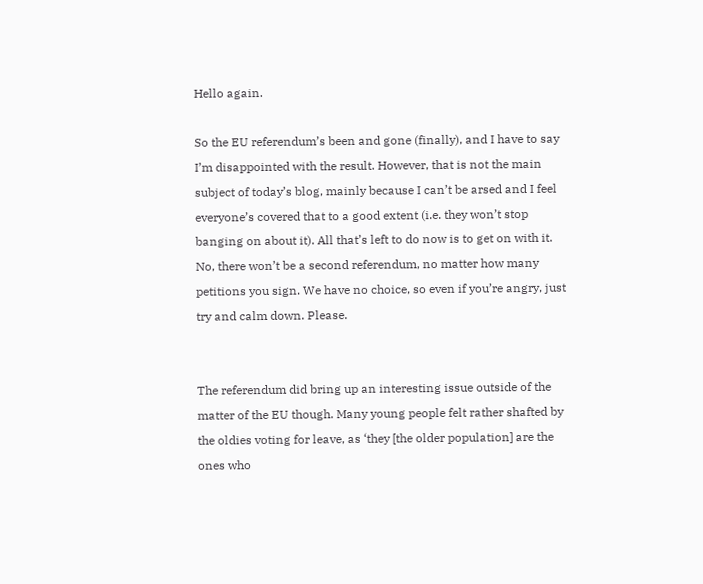Hello again.

So the EU referendum’s been and gone (finally), and I have to say I’m disappointed with the result. However, that is not the main subject of today’s blog, mainly because I can’t be arsed and I feel everyone’s covered that to a good extent (i.e. they won’t stop banging on about it). All that’s left to do now is to get on with it. No, there won’t be a second referendum, no matter how many petitions you sign. We have no choice, so even if you’re angry, just try and calm down. Please.


The referendum did bring up an interesting issue outside of the matter of the EU though. Many young people felt rather shafted by the oldies voting for leave, as ‘they [the older population] are the ones who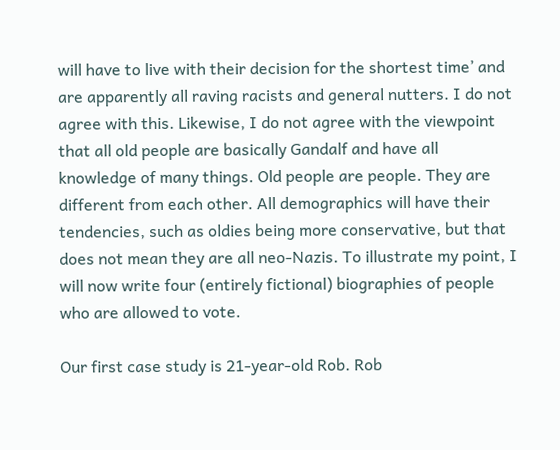will have to live with their decision for the shortest time’ and are apparently all raving racists and general nutters. I do not agree with this. Likewise, I do not agree with the viewpoint that all old people are basically Gandalf and have all knowledge of many things. Old people are people. They are different from each other. All demographics will have their tendencies, such as oldies being more conservative, but that does not mean they are all neo-Nazis. To illustrate my point, I will now write four (entirely fictional) biographies of people who are allowed to vote.

Our first case study is 21-year-old Rob. Rob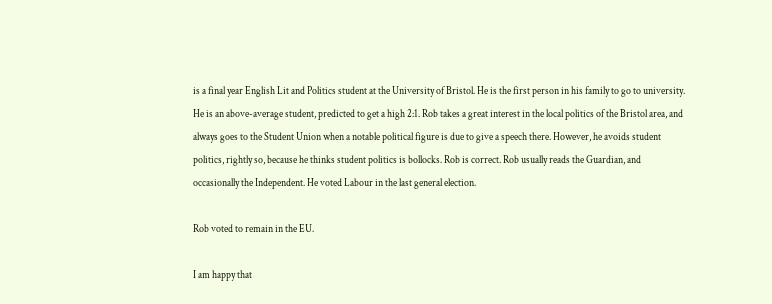is a final year English Lit and Politics student at the University of Bristol. He is the first person in his family to go to university. He is an above-average student, predicted to get a high 2:1. Rob takes a great interest in the local politics of the Bristol area, and always goes to the Student Union when a notable political figure is due to give a speech there. However, he avoids student politics, rightly so, because he thinks student politics is bollocks. Rob is correct. Rob usually reads the Guardian, and occasionally the Independent. He voted Labour in the last general election.

Rob voted to remain in the EU.

I am happy that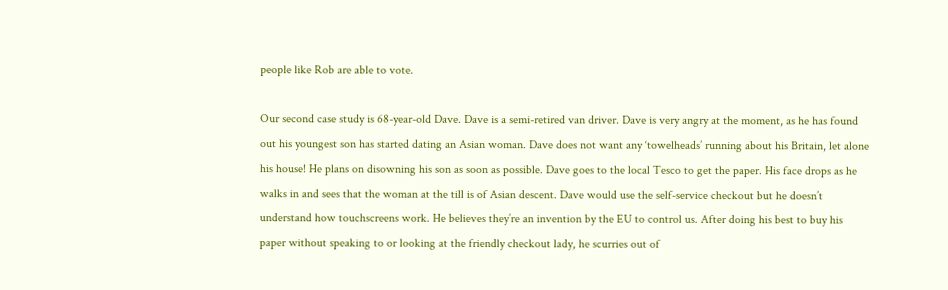people like Rob are able to vote.

Our second case study is 68-year-old Dave. Dave is a semi-retired van driver. Dave is very angry at the moment, as he has found out his youngest son has started dating an Asian woman. Dave does not want any ‘towelheads’ running about his Britain, let alone his house! He plans on disowning his son as soon as possible. Dave goes to the local Tesco to get the paper. His face drops as he walks in and sees that the woman at the till is of Asian descent. Dave would use the self-service checkout but he doesn’t understand how touchscreens work. He believes they’re an invention by the EU to control us. After doing his best to buy his paper without speaking to or looking at the friendly checkout lady, he scurries out of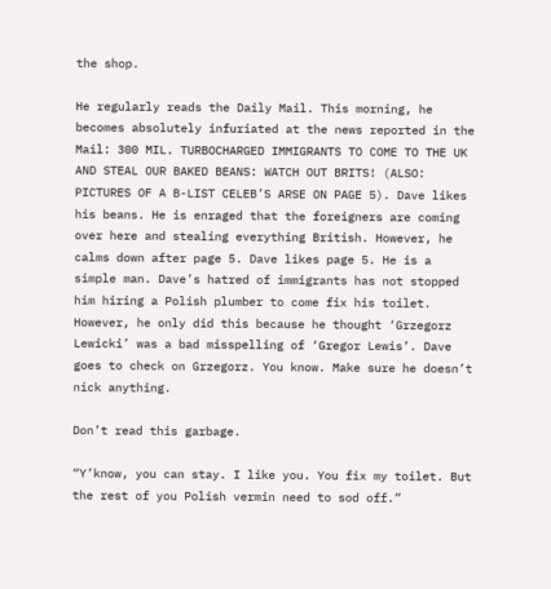the shop.

He regularly reads the Daily Mail. This morning, he becomes absolutely infuriated at the news reported in the Mail: 300 MIL. TURBOCHARGED IMMIGRANTS TO COME TO THE UK AND STEAL OUR BAKED BEANS: WATCH OUT BRITS! (ALSO: PICTURES OF A B-LIST CELEB’S ARSE ON PAGE 5). Dave likes his beans. He is enraged that the foreigners are coming over here and stealing everything British. However, he calms down after page 5. Dave likes page 5. He is a simple man. Dave’s hatred of immigrants has not stopped him hiring a Polish plumber to come fix his toilet. However, he only did this because he thought ‘Grzegorz Lewicki’ was a bad misspelling of ‘Gregor Lewis’. Dave goes to check on Grzegorz. You know. Make sure he doesn’t nick anything.

Don’t read this garbage.

“Y’know, you can stay. I like you. You fix my toilet. But the rest of you Polish vermin need to sod off.”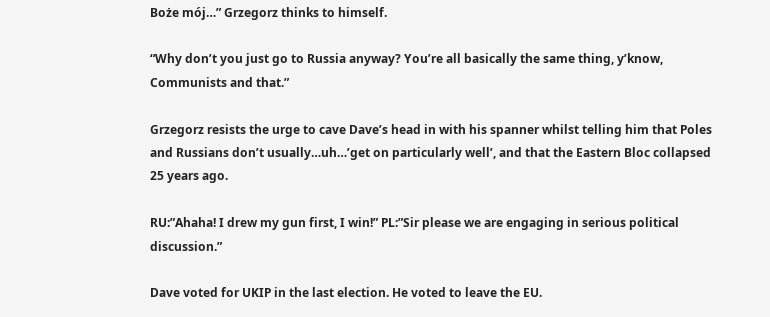Boże mój…” Grzegorz thinks to himself.

“Why don’t you just go to Russia anyway? You’re all basically the same thing, y’know, Communists and that.”

Grzegorz resists the urge to cave Dave’s head in with his spanner whilst telling him that Poles and Russians don’t usually…uh…’get on particularly well’, and that the Eastern Bloc collapsed 25 years ago.

RU:”Ahaha! I drew my gun first, I win!” PL:”Sir please we are engaging in serious political discussion.”

Dave voted for UKIP in the last election. He voted to leave the EU.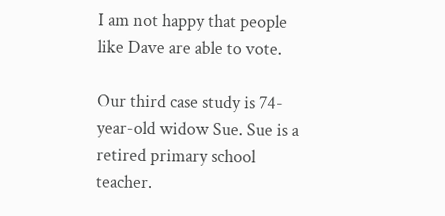I am not happy that people like Dave are able to vote.

Our third case study is 74-year-old widow Sue. Sue is a retired primary school teacher.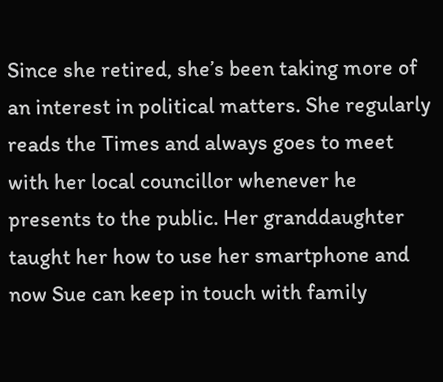Since she retired, she’s been taking more of an interest in political matters. She regularly reads the Times and always goes to meet with her local councillor whenever he presents to the public. Her granddaughter taught her how to use her smartphone and now Sue can keep in touch with family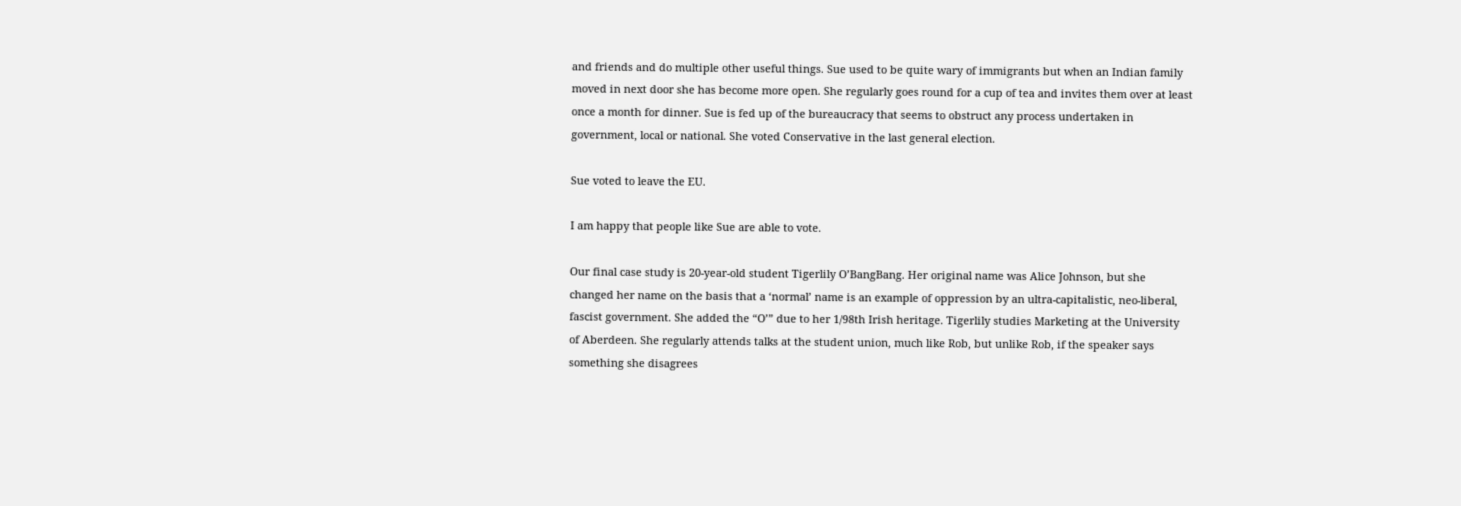and friends and do multiple other useful things. Sue used to be quite wary of immigrants but when an Indian family moved in next door she has become more open. She regularly goes round for a cup of tea and invites them over at least once a month for dinner. Sue is fed up of the bureaucracy that seems to obstruct any process undertaken in government, local or national. She voted Conservative in the last general election.

Sue voted to leave the EU.

I am happy that people like Sue are able to vote.

Our final case study is 20-year-old student Tigerlily O’BangBang. Her original name was Alice Johnson, but she changed her name on the basis that a ‘normal’ name is an example of oppression by an ultra-capitalistic, neo-liberal, fascist government. She added the “O’” due to her 1/98th Irish heritage. Tigerlily studies Marketing at the University of Aberdeen. She regularly attends talks at the student union, much like Rob, but unlike Rob, if the speaker says something she disagrees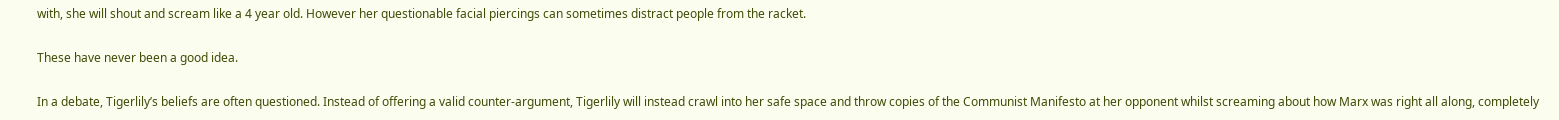with, she will shout and scream like a 4 year old. However her questionable facial piercings can sometimes distract people from the racket.

These have never been a good idea.

In a debate, Tigerlily’s beliefs are often questioned. Instead of offering a valid counter-argument, Tigerlily will instead crawl into her safe space and throw copies of the Communist Manifesto at her opponent whilst screaming about how Marx was right all along, completely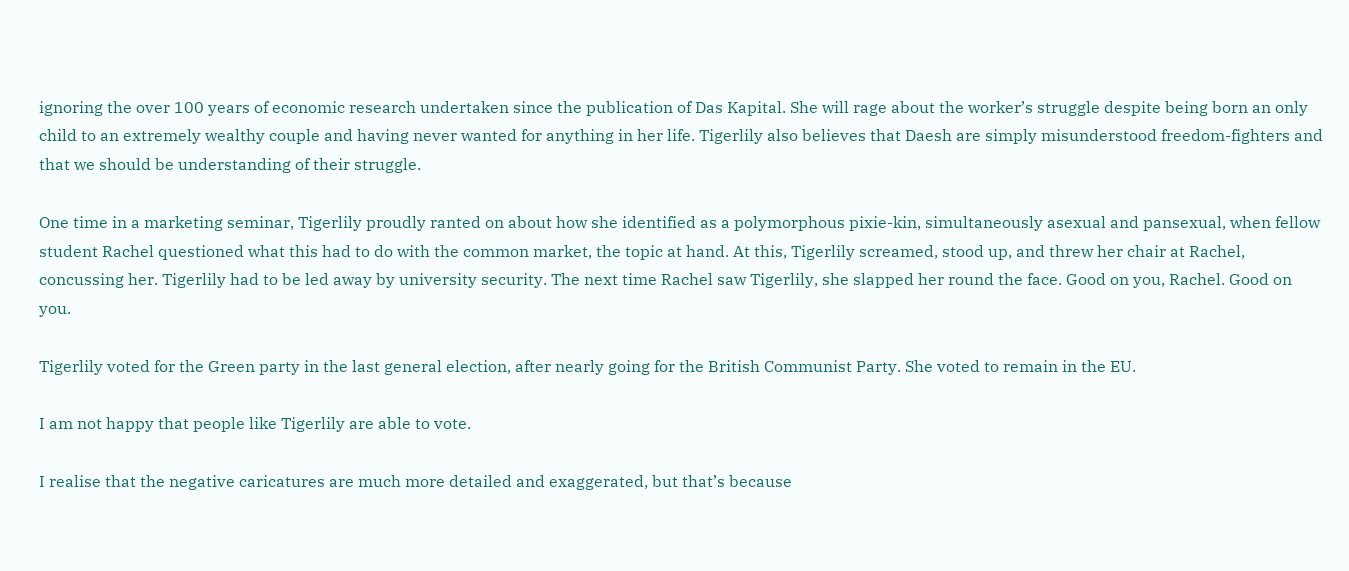ignoring the over 100 years of economic research undertaken since the publication of Das Kapital. She will rage about the worker’s struggle despite being born an only child to an extremely wealthy couple and having never wanted for anything in her life. Tigerlily also believes that Daesh are simply misunderstood freedom-fighters and that we should be understanding of their struggle.

One time in a marketing seminar, Tigerlily proudly ranted on about how she identified as a polymorphous pixie-kin, simultaneously asexual and pansexual, when fellow student Rachel questioned what this had to do with the common market, the topic at hand. At this, Tigerlily screamed, stood up, and threw her chair at Rachel, concussing her. Tigerlily had to be led away by university security. The next time Rachel saw Tigerlily, she slapped her round the face. Good on you, Rachel. Good on you.

Tigerlily voted for the Green party in the last general election, after nearly going for the British Communist Party. She voted to remain in the EU.

I am not happy that people like Tigerlily are able to vote.

I realise that the negative caricatures are much more detailed and exaggerated, but that’s because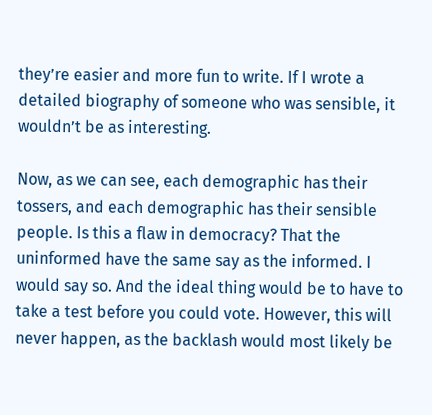they’re easier and more fun to write. If I wrote a detailed biography of someone who was sensible, it wouldn’t be as interesting.

Now, as we can see, each demographic has their tossers, and each demographic has their sensible people. Is this a flaw in democracy? That the uninformed have the same say as the informed. I would say so. And the ideal thing would be to have to take a test before you could vote. However, this will never happen, as the backlash would most likely be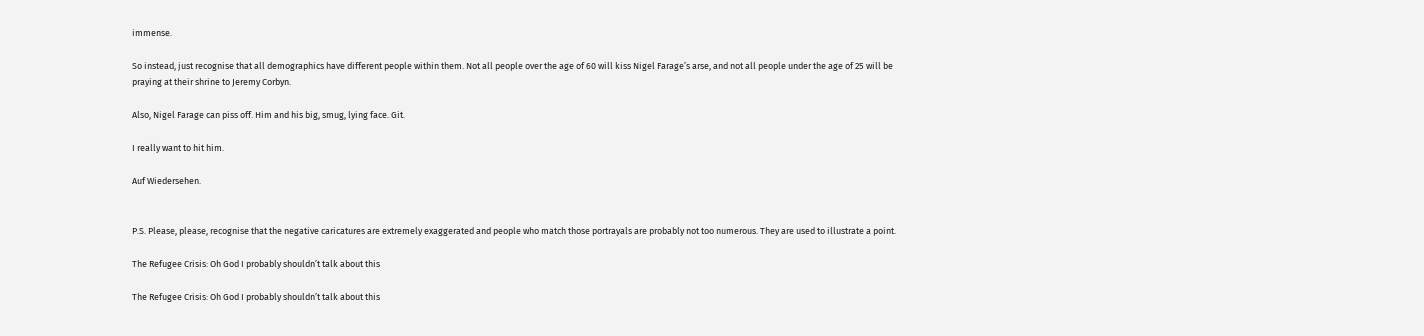immense.

So instead, just recognise that all demographics have different people within them. Not all people over the age of 60 will kiss Nigel Farage’s arse, and not all people under the age of 25 will be praying at their shrine to Jeremy Corbyn.

Also, Nigel Farage can piss off. Him and his big, smug, lying face. Git.

I really want to hit him.

Auf Wiedersehen.


P.S. Please, please, recognise that the negative caricatures are extremely exaggerated and people who match those portrayals are probably not too numerous. They are used to illustrate a point.

The Refugee Crisis: Oh God I probably shouldn’t talk about this

The Refugee Crisis: Oh God I probably shouldn’t talk about this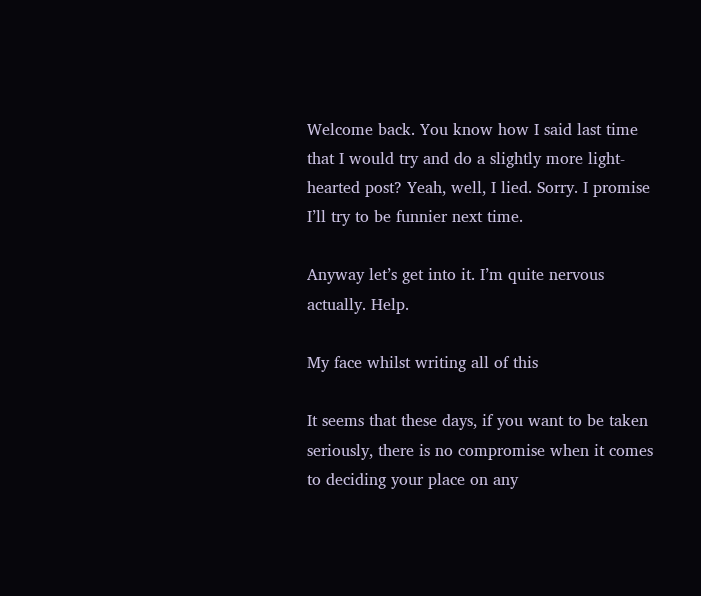Welcome back. You know how I said last time that I would try and do a slightly more light-hearted post? Yeah, well, I lied. Sorry. I promise I’ll try to be funnier next time.

Anyway let’s get into it. I’m quite nervous actually. Help.

My face whilst writing all of this

It seems that these days, if you want to be taken seriously, there is no compromise when it comes to deciding your place on any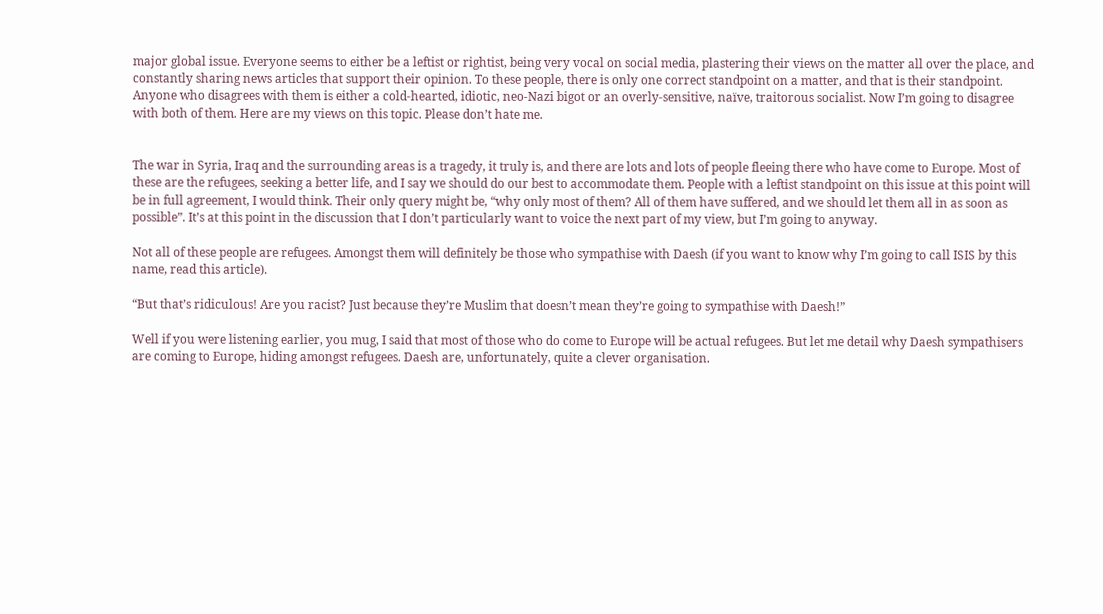major global issue. Everyone seems to either be a leftist or rightist, being very vocal on social media, plastering their views on the matter all over the place, and constantly sharing news articles that support their opinion. To these people, there is only one correct standpoint on a matter, and that is their standpoint. Anyone who disagrees with them is either a cold-hearted, idiotic, neo-Nazi bigot or an overly-sensitive, naïve, traitorous socialist. Now I’m going to disagree with both of them. Here are my views on this topic. Please don’t hate me.


The war in Syria, Iraq and the surrounding areas is a tragedy, it truly is, and there are lots and lots of people fleeing there who have come to Europe. Most of these are the refugees, seeking a better life, and I say we should do our best to accommodate them. People with a leftist standpoint on this issue at this point will be in full agreement, I would think. Their only query might be, “why only most of them? All of them have suffered, and we should let them all in as soon as possible”. It’s at this point in the discussion that I don’t particularly want to voice the next part of my view, but I’m going to anyway.

Not all of these people are refugees. Amongst them will definitely be those who sympathise with Daesh (if you want to know why I’m going to call ISIS by this name, read this article).

“But that’s ridiculous! Are you racist? Just because they’re Muslim that doesn’t mean they’re going to sympathise with Daesh!”

Well if you were listening earlier, you mug, I said that most of those who do come to Europe will be actual refugees. But let me detail why Daesh sympathisers are coming to Europe, hiding amongst refugees. Daesh are, unfortunately, quite a clever organisation.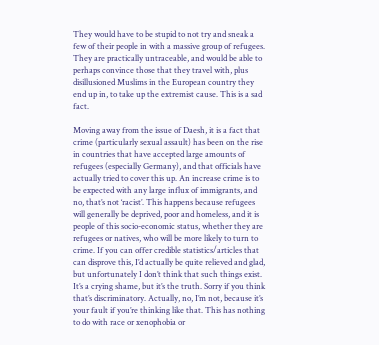They would have to be stupid to not try and sneak a few of their people in with a massive group of refugees. They are practically untraceable, and would be able to perhaps convince those that they travel with, plus disillusioned Muslims in the European country they end up in, to take up the extremist cause. This is a sad fact.

Moving away from the issue of Daesh, it is a fact that crime (particularly sexual assault) has been on the rise in countries that have accepted large amounts of refugees (especially Germany), and that officials have actually tried to cover this up. An increase crime is to be expected with any large influx of immigrants, and no, that’s not ‘racist’. This happens because refugees will generally be deprived, poor and homeless, and it is people of this socio-economic status, whether they are refugees or natives, who will be more likely to turn to crime. If you can offer credible statistics/articles that can disprove this, I’d actually be quite relieved and glad, but unfortunately I don’t think that such things exist. It’s a crying shame, but it’s the truth. Sorry if you think that’s discriminatory. Actually, no, I’m not, because it’s your fault if you’re thinking like that. This has nothing to do with race or xenophobia or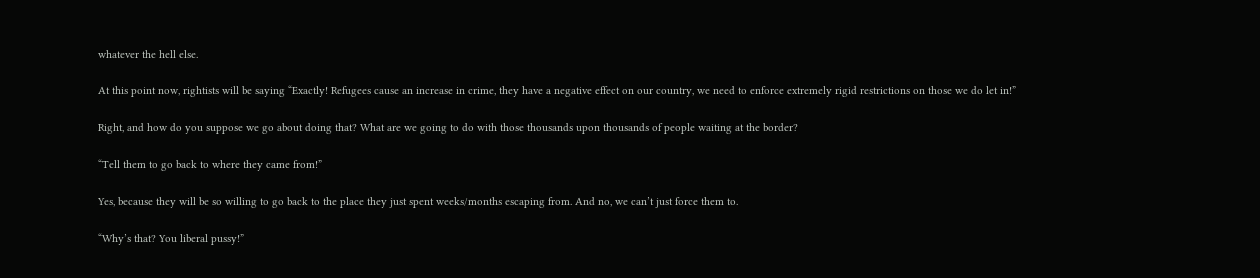whatever the hell else.

At this point now, rightists will be saying “Exactly! Refugees cause an increase in crime, they have a negative effect on our country, we need to enforce extremely rigid restrictions on those we do let in!”

Right, and how do you suppose we go about doing that? What are we going to do with those thousands upon thousands of people waiting at the border?

“Tell them to go back to where they came from!”

Yes, because they will be so willing to go back to the place they just spent weeks/months escaping from. And no, we can’t just force them to.

“Why’s that? You liberal pussy!”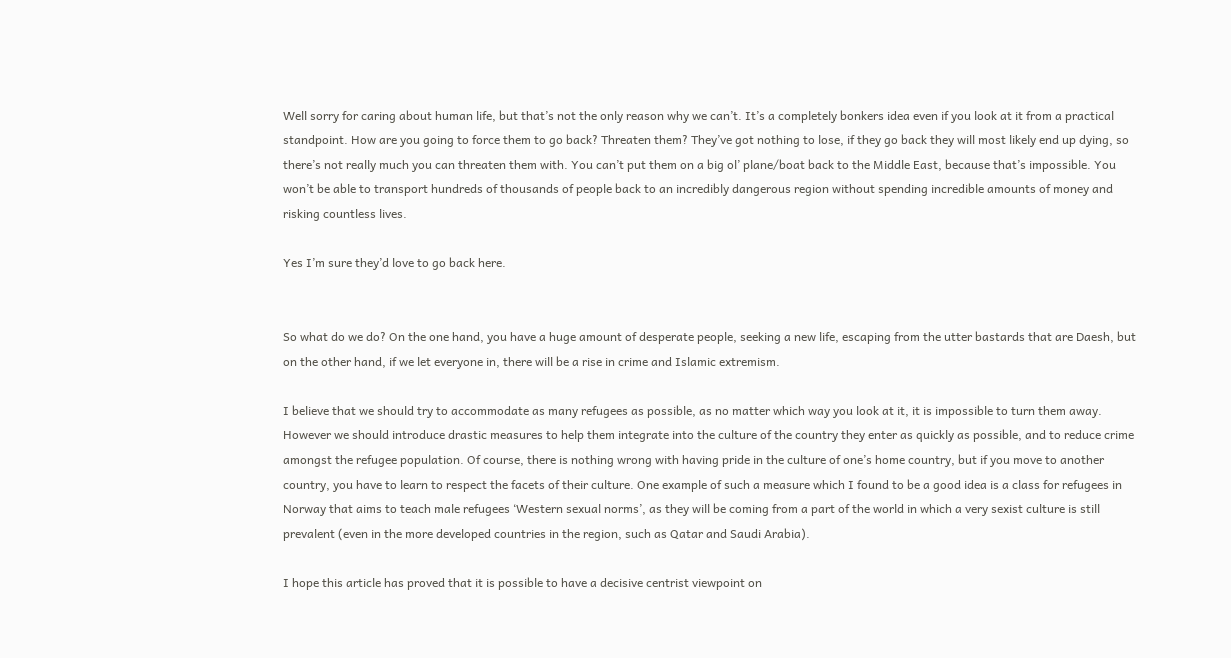Well sorry for caring about human life, but that’s not the only reason why we can’t. It’s a completely bonkers idea even if you look at it from a practical standpoint. How are you going to force them to go back? Threaten them? They’ve got nothing to lose, if they go back they will most likely end up dying, so there’s not really much you can threaten them with. You can’t put them on a big ol’ plane/boat back to the Middle East, because that’s impossible. You won’t be able to transport hundreds of thousands of people back to an incredibly dangerous region without spending incredible amounts of money and risking countless lives.

Yes I’m sure they’d love to go back here.


So what do we do? On the one hand, you have a huge amount of desperate people, seeking a new life, escaping from the utter bastards that are Daesh, but on the other hand, if we let everyone in, there will be a rise in crime and Islamic extremism.

I believe that we should try to accommodate as many refugees as possible, as no matter which way you look at it, it is impossible to turn them away. However we should introduce drastic measures to help them integrate into the culture of the country they enter as quickly as possible, and to reduce crime amongst the refugee population. Of course, there is nothing wrong with having pride in the culture of one’s home country, but if you move to another country, you have to learn to respect the facets of their culture. One example of such a measure which I found to be a good idea is a class for refugees in Norway that aims to teach male refugees ‘Western sexual norms’, as they will be coming from a part of the world in which a very sexist culture is still prevalent (even in the more developed countries in the region, such as Qatar and Saudi Arabia).

I hope this article has proved that it is possible to have a decisive centrist viewpoint on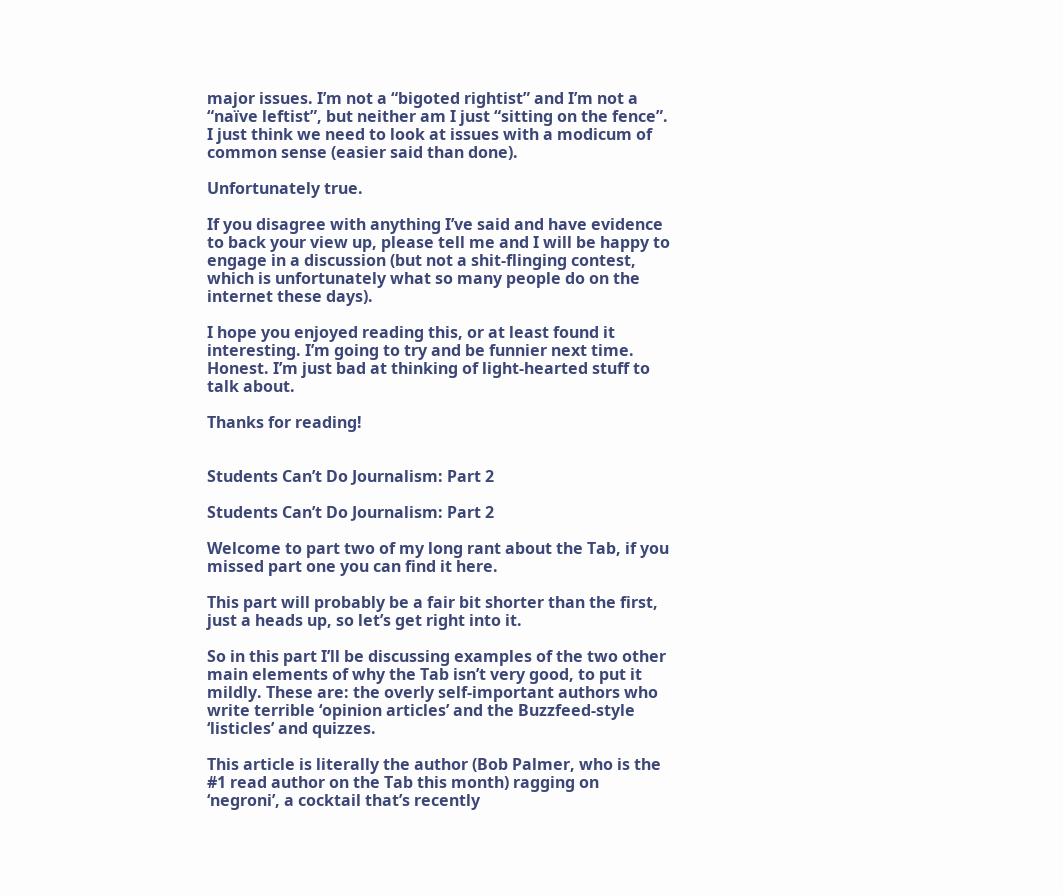major issues. I’m not a “bigoted rightist” and I’m not a “naïve leftist”, but neither am I just “sitting on the fence”. I just think we need to look at issues with a modicum of common sense (easier said than done).

Unfortunately true.

If you disagree with anything I’ve said and have evidence to back your view up, please tell me and I will be happy to engage in a discussion (but not a shit-flinging contest, which is unfortunately what so many people do on the internet these days).

I hope you enjoyed reading this, or at least found it interesting. I’m going to try and be funnier next time. Honest. I’m just bad at thinking of light-hearted stuff to talk about.

Thanks for reading!


Students Can’t Do Journalism: Part 2

Students Can’t Do Journalism: Part 2

Welcome to part two of my long rant about the Tab, if you missed part one you can find it here.

This part will probably be a fair bit shorter than the first, just a heads up, so let’s get right into it.

So in this part I’ll be discussing examples of the two other main elements of why the Tab isn’t very good, to put it mildly. These are: the overly self-important authors who write terrible ‘opinion articles’ and the Buzzfeed-style ‘listicles’ and quizzes.

This article is literally the author (Bob Palmer, who is the #1 read author on the Tab this month) ragging on ‘negroni’, a cocktail that’s recently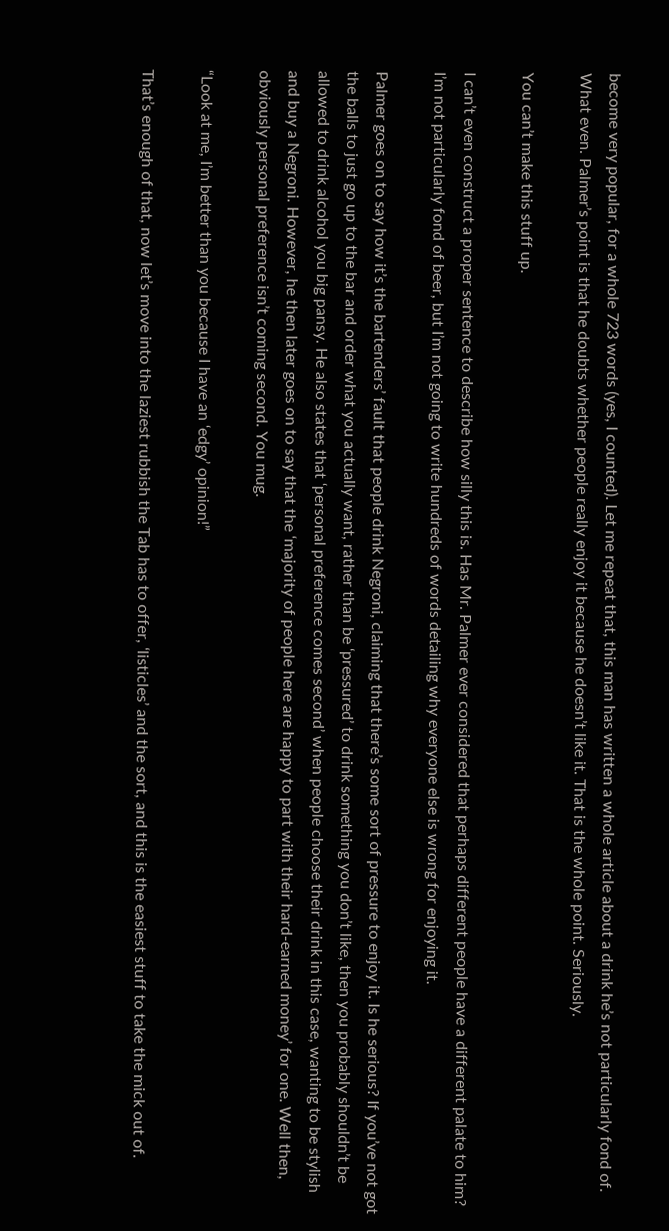become very popular, for a whole 723 words (yes, I counted). Let me repeat that, this man has written a whole article about a drink he’s not particularly fond of. What even. Palmer’s point is that he doubts whether people really enjoy it because he doesn’t like it. That is the whole point. Seriously.

You can’t make this stuff up.

I can’t even construct a proper sentence to describe how silly this is. Has Mr. Palmer ever considered that perhaps different people have a different palate to him? I’m not particularly fond of beer, but I’m not going to write hundreds of words detailing why everyone else is wrong for enjoying it.

Palmer goes on to say how it’s the bartenders’ fault that people drink Negroni, claiming that there’s some sort of pressure to enjoy it. Is he serious? If you’ve not got the balls to just go up to the bar and order what you actually want, rather than be ‘pressured’ to drink something you don’t like, then you probably shouldn’t be allowed to drink alcohol you big pansy. He also states that ‘personal preference comes second’ when people choose their drink in this case, wanting to be stylish and buy a Negroni. However, he then later goes on to say that the ‘majority of people here are happy to part with their hard-earned money’ for one. Well then, obviously personal preference isn’t coming second. You mug.

“Look at me, I’m better than you because I have an ‘edgy’ opinion!”

That’s enough of that, now let’s move into the laziest rubbish the Tab has to offer, ‘listicles’ and the sort, and this is the easiest stuff to take the mick out of.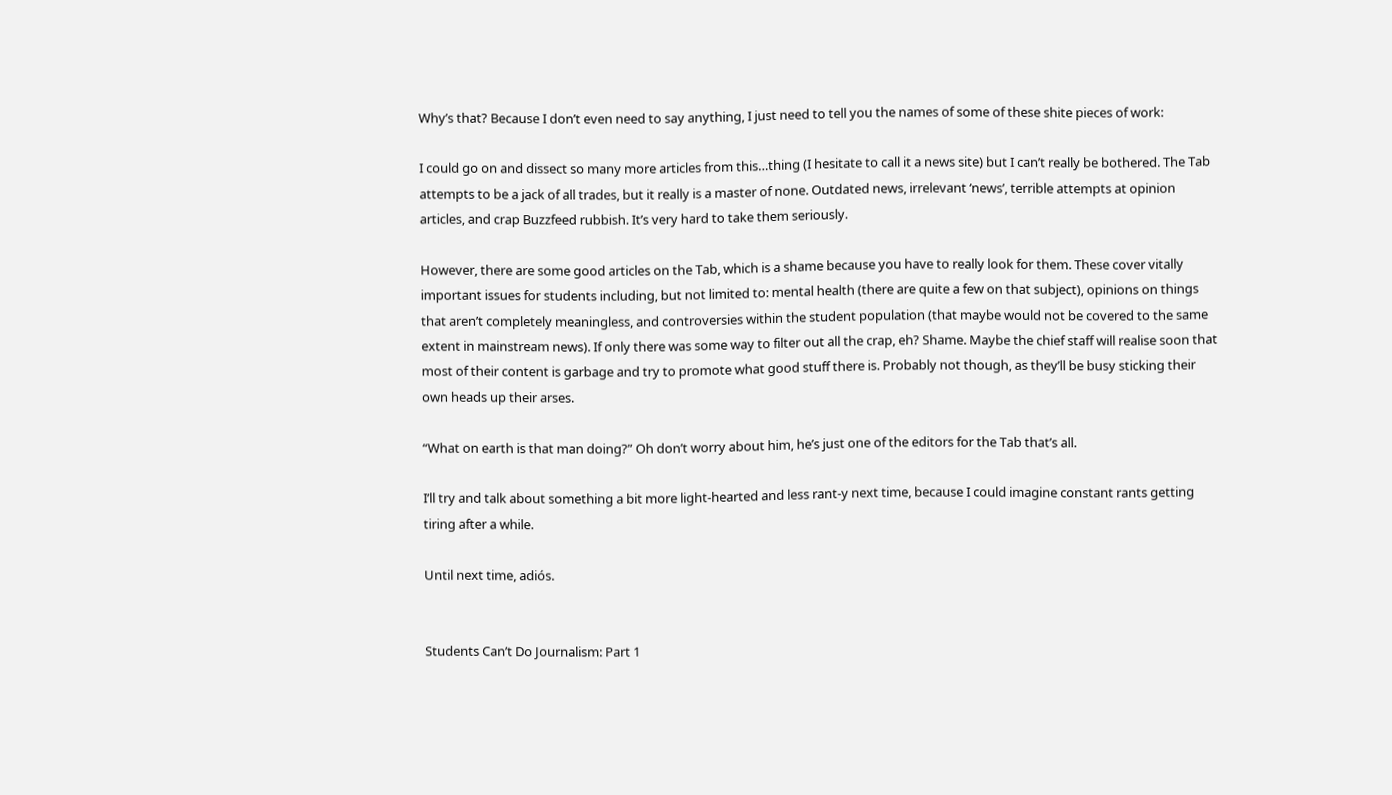Why’s that? Because I don’t even need to say anything, I just need to tell you the names of some of these shite pieces of work:

I could go on and dissect so many more articles from this…thing (I hesitate to call it a news site) but I can’t really be bothered. The Tab attempts to be a jack of all trades, but it really is a master of none. Outdated news, irrelevant ‘news’, terrible attempts at opinion articles, and crap Buzzfeed rubbish. It’s very hard to take them seriously.

However, there are some good articles on the Tab, which is a shame because you have to really look for them. These cover vitally important issues for students including, but not limited to: mental health (there are quite a few on that subject), opinions on things that aren’t completely meaningless, and controversies within the student population (that maybe would not be covered to the same extent in mainstream news). If only there was some way to filter out all the crap, eh? Shame. Maybe the chief staff will realise soon that most of their content is garbage and try to promote what good stuff there is. Probably not though, as they’ll be busy sticking their own heads up their arses.

“What on earth is that man doing?” Oh don’t worry about him, he’s just one of the editors for the Tab that’s all.

I’ll try and talk about something a bit more light-hearted and less rant-y next time, because I could imagine constant rants getting tiring after a while.

Until next time, adiós.


Students Can’t Do Journalism: Part 1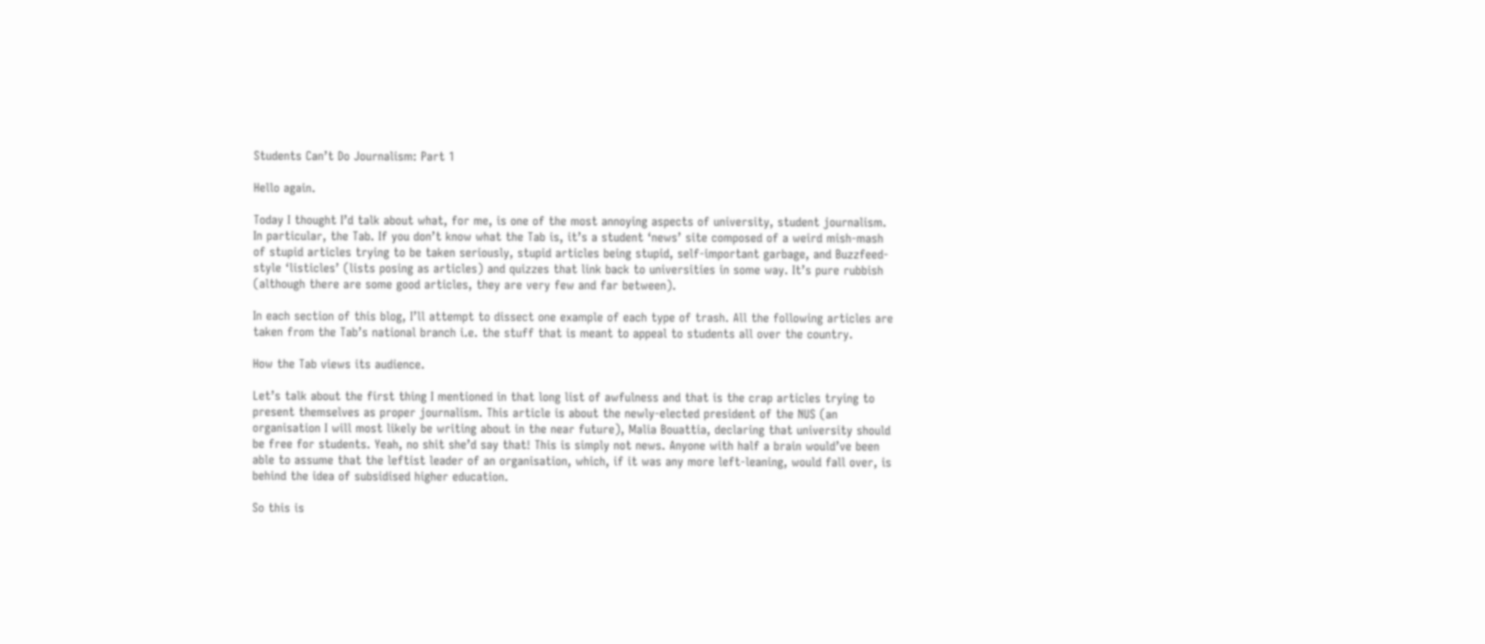Students Can’t Do Journalism: Part 1

Hello again.

Today I thought I’d talk about what, for me, is one of the most annoying aspects of university, student journalism. In particular, the Tab. If you don’t know what the Tab is, it’s a student ‘news’ site composed of a weird mish-mash of stupid articles trying to be taken seriously, stupid articles being stupid, self-important garbage, and Buzzfeed-style ‘listicles’ (lists posing as articles) and quizzes that link back to universities in some way. It’s pure rubbish (although there are some good articles, they are very few and far between).

In each section of this blog, I’ll attempt to dissect one example of each type of trash. All the following articles are taken from the Tab’s national branch i.e. the stuff that is meant to appeal to students all over the country.

How the Tab views its audience.

Let’s talk about the first thing I mentioned in that long list of awfulness and that is the crap articles trying to present themselves as proper journalism. This article is about the newly-elected president of the NUS (an organisation I will most likely be writing about in the near future), Malia Bouattia, declaring that university should be free for students. Yeah, no shit she’d say that! This is simply not news. Anyone with half a brain would’ve been able to assume that the leftist leader of an organisation, which, if it was any more left-leaning, would fall over, is behind the idea of subsidised higher education.

So this is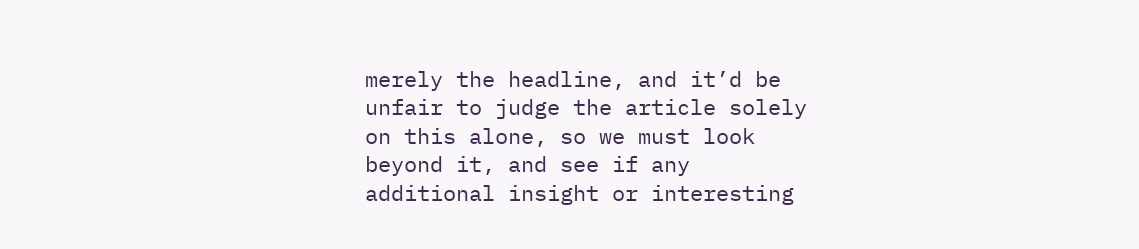merely the headline, and it’d be unfair to judge the article solely on this alone, so we must look beyond it, and see if any additional insight or interesting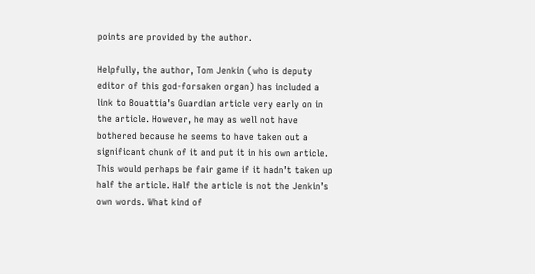points are provided by the author.

Helpfully, the author, Tom Jenkin (who is deputy editor of this god-forsaken organ) has included a link to Bouattia’s Guardian article very early on in the article. However, he may as well not have bothered because he seems to have taken out a significant chunk of it and put it in his own article. This would perhaps be fair game if it hadn’t taken up half the article. Half the article is not the Jenkin’s own words. What kind of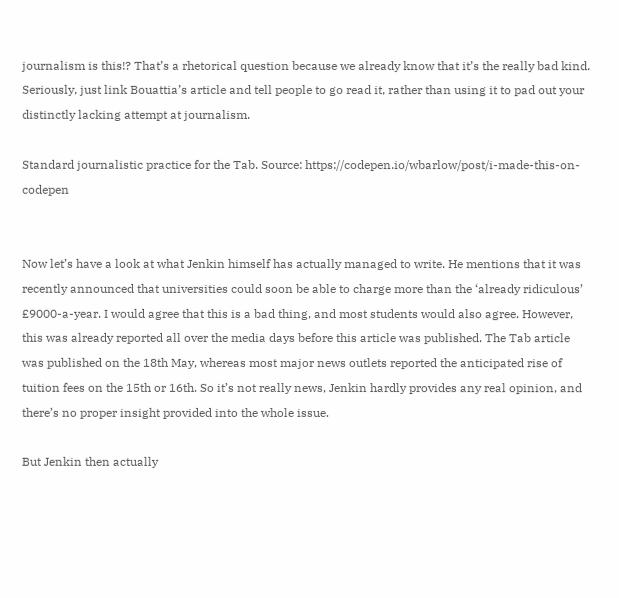journalism is this!? That’s a rhetorical question because we already know that it’s the really bad kind. Seriously, just link Bouattia’s article and tell people to go read it, rather than using it to pad out your distinctly lacking attempt at journalism.

Standard journalistic practice for the Tab. Source: https://codepen.io/wbarlow/post/i-made-this-on-codepen


Now let’s have a look at what Jenkin himself has actually managed to write. He mentions that it was recently announced that universities could soon be able to charge more than the ‘already ridiculous’ £9000-a-year. I would agree that this is a bad thing, and most students would also agree. However, this was already reported all over the media days before this article was published. The Tab article was published on the 18th May, whereas most major news outlets reported the anticipated rise of tuition fees on the 15th or 16th. So it’s not really news, Jenkin hardly provides any real opinion, and there’s no proper insight provided into the whole issue.

But Jenkin then actually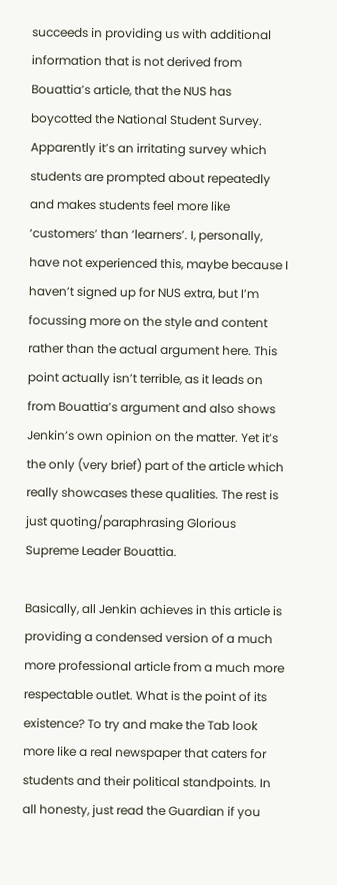succeeds in providing us with additional information that is not derived from Bouattia’s article, that the NUS has boycotted the National Student Survey. Apparently it’s an irritating survey which students are prompted about repeatedly and makes students feel more like ‘customers’ than ‘learners’. I, personally, have not experienced this, maybe because I haven’t signed up for NUS extra, but I’m focussing more on the style and content rather than the actual argument here. This point actually isn’t terrible, as it leads on from Bouattia’s argument and also shows Jenkin’s own opinion on the matter. Yet it’s the only (very brief) part of the article which really showcases these qualities. The rest is just quoting/paraphrasing Glorious Supreme Leader Bouattia.

Basically, all Jenkin achieves in this article is providing a condensed version of a much more professional article from a much more respectable outlet. What is the point of its existence? To try and make the Tab look more like a real newspaper that caters for students and their political standpoints. In all honesty, just read the Guardian if you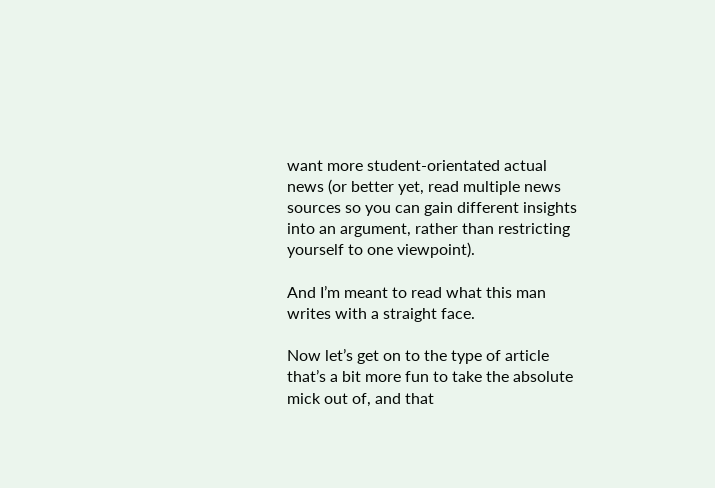want more student-orientated actual news (or better yet, read multiple news sources so you can gain different insights into an argument, rather than restricting yourself to one viewpoint).

And I’m meant to read what this man writes with a straight face.

Now let’s get on to the type of article that’s a bit more fun to take the absolute mick out of, and that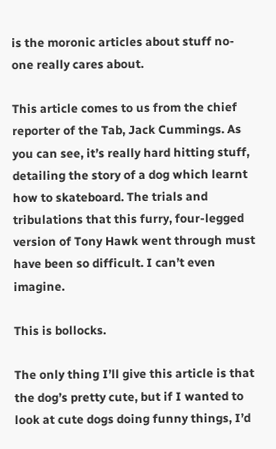is the moronic articles about stuff no-one really cares about.

This article comes to us from the chief reporter of the Tab, Jack Cummings. As you can see, it’s really hard hitting stuff, detailing the story of a dog which learnt how to skateboard. The trials and tribulations that this furry, four-legged version of Tony Hawk went through must have been so difficult. I can’t even imagine.

This is bollocks.

The only thing I’ll give this article is that the dog’s pretty cute, but if I wanted to look at cute dogs doing funny things, I’d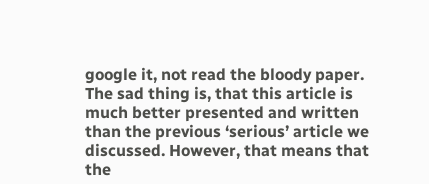google it, not read the bloody paper. The sad thing is, that this article is much better presented and written than the previous ‘serious’ article we discussed. However, that means that the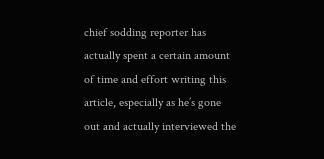chief sodding reporter has actually spent a certain amount of time and effort writing this article, especially as he’s gone out and actually interviewed the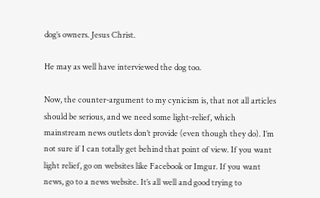dog’s owners. Jesus Christ.

He may as well have interviewed the dog too.

Now, the counter-argument to my cynicism is, that not all articles should be serious, and we need some light-relief, which mainstream news outlets don’t provide (even though they do). I’m not sure if I can totally get behind that point of view. If you want light relief, go on websites like Facebook or Imgur. If you want news, go to a news website. It’s all well and good trying to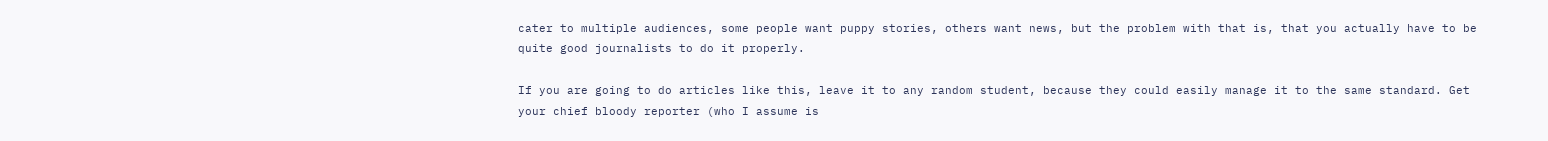cater to multiple audiences, some people want puppy stories, others want news, but the problem with that is, that you actually have to be quite good journalists to do it properly.

If you are going to do articles like this, leave it to any random student, because they could easily manage it to the same standard. Get your chief bloody reporter (who I assume is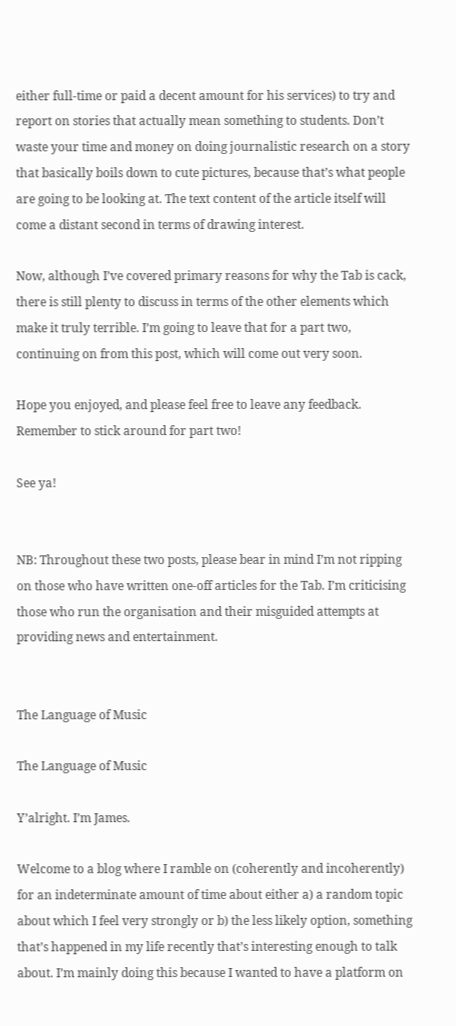either full-time or paid a decent amount for his services) to try and report on stories that actually mean something to students. Don’t waste your time and money on doing journalistic research on a story that basically boils down to cute pictures, because that’s what people are going to be looking at. The text content of the article itself will come a distant second in terms of drawing interest.

Now, although I’ve covered primary reasons for why the Tab is cack, there is still plenty to discuss in terms of the other elements which make it truly terrible. I’m going to leave that for a part two, continuing on from this post, which will come out very soon.

Hope you enjoyed, and please feel free to leave any feedback. Remember to stick around for part two!

See ya!


NB: Throughout these two posts, please bear in mind I’m not ripping on those who have written one-off articles for the Tab. I’m criticising those who run the organisation and their misguided attempts at providing news and entertainment.


The Language of Music

The Language of Music

Y’alright. I’m James.

Welcome to a blog where I ramble on (coherently and incoherently) for an indeterminate amount of time about either a) a random topic about which I feel very strongly or b) the less likely option, something that’s happened in my life recently that’s interesting enough to talk about. I’m mainly doing this because I wanted to have a platform on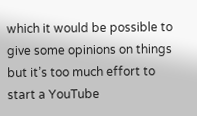which it would be possible to give some opinions on things but it’s too much effort to start a YouTube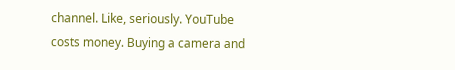channel. Like, seriously. YouTube costs money. Buying a camera and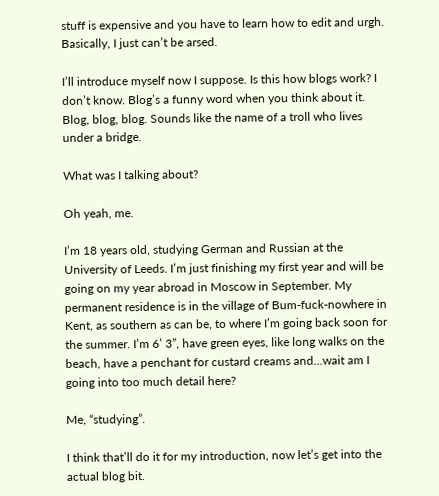stuff is expensive and you have to learn how to edit and urgh. Basically, I just can’t be arsed.

I’ll introduce myself now I suppose. Is this how blogs work? I don’t know. Blog’s a funny word when you think about it. Blog, blog, blog. Sounds like the name of a troll who lives under a bridge.

What was I talking about?

Oh yeah, me.

I’m 18 years old, studying German and Russian at the University of Leeds. I’m just finishing my first year and will be going on my year abroad in Moscow in September. My permanent residence is in the village of Bum-fuck-nowhere in Kent, as southern as can be, to where I’m going back soon for the summer. I’m 6’ 3”, have green eyes, like long walks on the beach, have a penchant for custard creams and…wait am I going into too much detail here?

Me, “studying”.

I think that’ll do it for my introduction, now let’s get into the actual blog bit.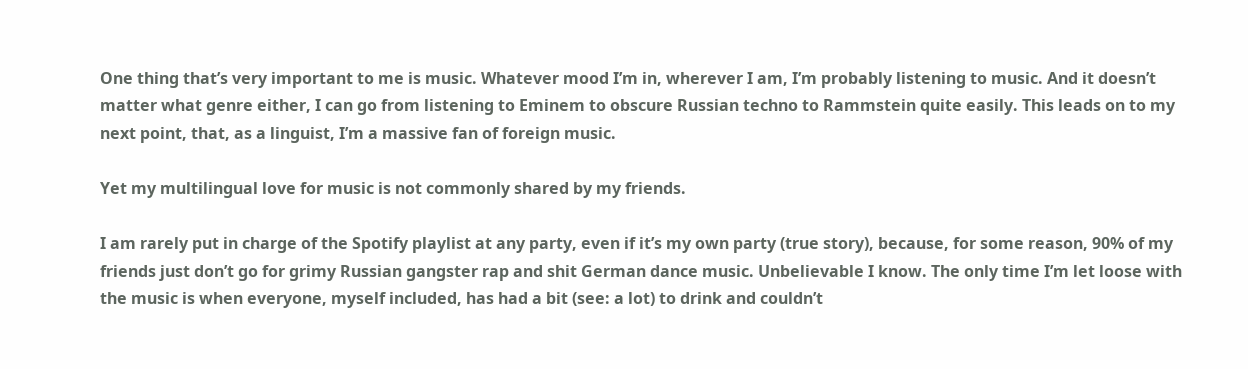One thing that’s very important to me is music. Whatever mood I’m in, wherever I am, I’m probably listening to music. And it doesn’t matter what genre either, I can go from listening to Eminem to obscure Russian techno to Rammstein quite easily. This leads on to my next point, that, as a linguist, I’m a massive fan of foreign music.

Yet my multilingual love for music is not commonly shared by my friends.

I am rarely put in charge of the Spotify playlist at any party, even if it’s my own party (true story), because, for some reason, 90% of my friends just don’t go for grimy Russian gangster rap and shit German dance music. Unbelievable I know. The only time I’m let loose with the music is when everyone, myself included, has had a bit (see: a lot) to drink and couldn’t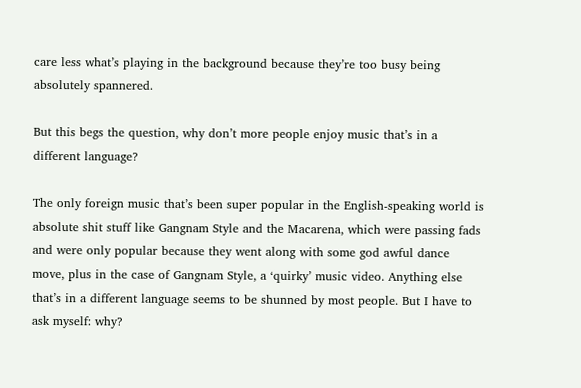care less what’s playing in the background because they’re too busy being absolutely spannered.

But this begs the question, why don’t more people enjoy music that’s in a different language?

The only foreign music that’s been super popular in the English-speaking world is absolute shit stuff like Gangnam Style and the Macarena, which were passing fads and were only popular because they went along with some god awful dance move, plus in the case of Gangnam Style, a ‘quirky’ music video. Anything else that’s in a different language seems to be shunned by most people. But I have to ask myself: why?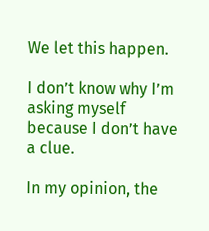We let this happen.

I don’t know why I’m asking myself because I don’t have a clue.

In my opinion, the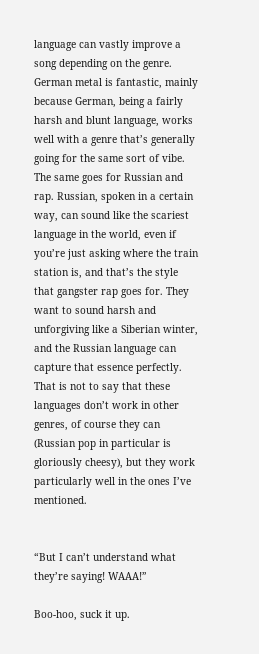language can vastly improve a song depending on the genre. German metal is fantastic, mainly because German, being a fairly harsh and blunt language, works well with a genre that’s generally going for the same sort of vibe. The same goes for Russian and rap. Russian, spoken in a certain way, can sound like the scariest language in the world, even if you’re just asking where the train station is, and that’s the style that gangster rap goes for. They want to sound harsh and unforgiving like a Siberian winter, and the Russian language can capture that essence perfectly. That is not to say that these languages don’t work in other genres, of course they can (Russian pop in particular is gloriously cheesy), but they work particularly well in the ones I’ve mentioned.


“But I can’t understand what they’re saying! WAAA!”

Boo-hoo, suck it up.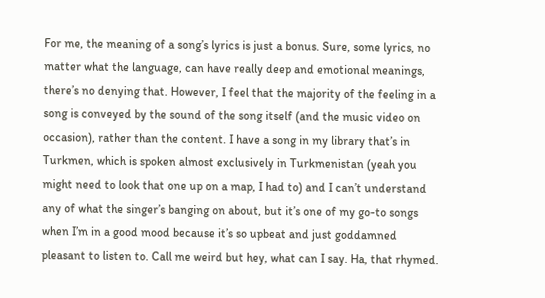For me, the meaning of a song’s lyrics is just a bonus. Sure, some lyrics, no matter what the language, can have really deep and emotional meanings, there’s no denying that. However, I feel that the majority of the feeling in a song is conveyed by the sound of the song itself (and the music video on occasion), rather than the content. I have a song in my library that’s in Turkmen, which is spoken almost exclusively in Turkmenistan (yeah you might need to look that one up on a map, I had to) and I can’t understand any of what the singer’s banging on about, but it’s one of my go-to songs when I’m in a good mood because it’s so upbeat and just goddamned pleasant to listen to. Call me weird but hey, what can I say. Ha, that rhymed.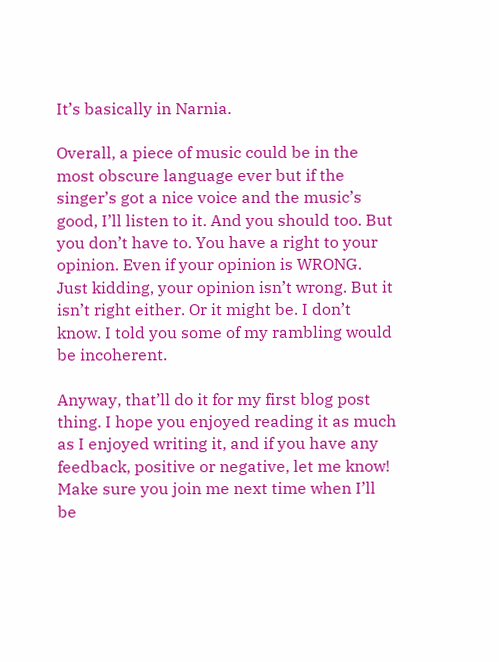It’s basically in Narnia.

Overall, a piece of music could be in the most obscure language ever but if the singer’s got a nice voice and the music’s good, I’ll listen to it. And you should too. But you don’t have to. You have a right to your opinion. Even if your opinion is WRONG. Just kidding, your opinion isn’t wrong. But it isn’t right either. Or it might be. I don’t know. I told you some of my rambling would be incoherent.

Anyway, that’ll do it for my first blog post thing. I hope you enjoyed reading it as much as I enjoyed writing it, and if you have any feedback, positive or negative, let me know! Make sure you join me next time when I’ll be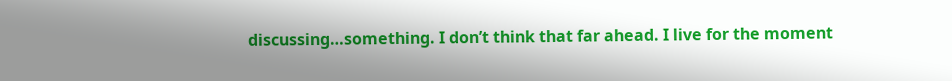discussing…something. I don’t think that far ahead. I live for the moment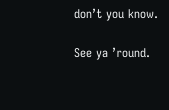don’t you know.

See ya ’round.